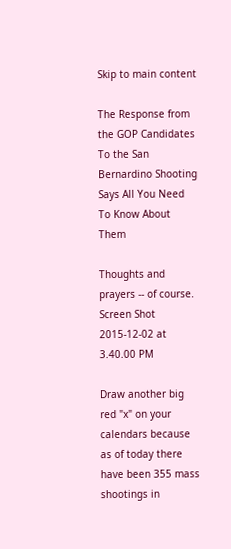Skip to main content

The Response from the GOP Candidates To the San Bernardino Shooting Says All You Need To Know About Them

Thoughts and prayers -- of course.
Screen Shot 2015-12-02 at 3.40.00 PM

Draw another big red "x" on your calendars because as of today there have been 355 mass shootings in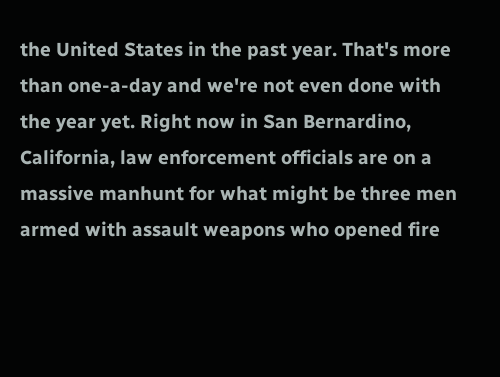the United States in the past year. That's more than one-a-day and we're not even done with the year yet. Right now in San Bernardino, California, law enforcement officials are on a massive manhunt for what might be three men armed with assault weapons who opened fire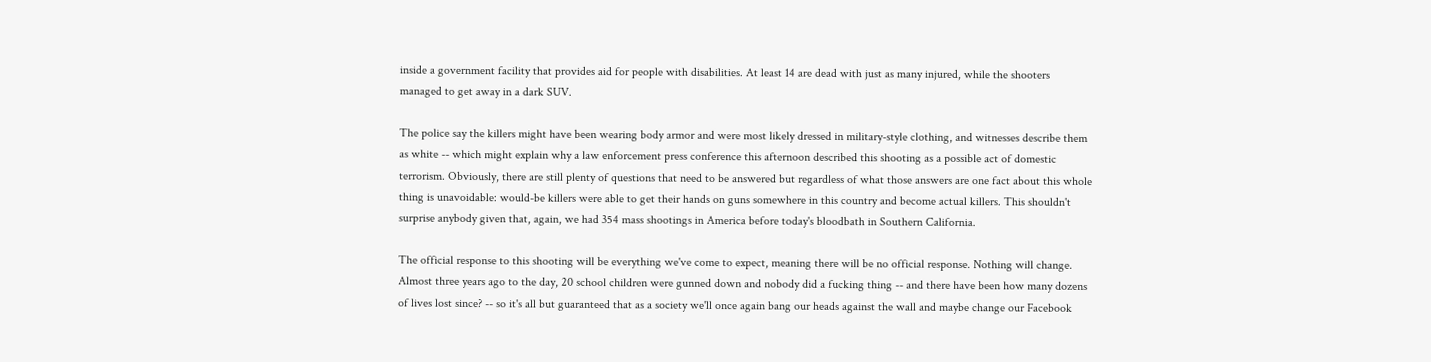inside a government facility that provides aid for people with disabilities. At least 14 are dead with just as many injured, while the shooters managed to get away in a dark SUV.

The police say the killers might have been wearing body armor and were most likely dressed in military-style clothing, and witnesses describe them as white -- which might explain why a law enforcement press conference this afternoon described this shooting as a possible act of domestic terrorism. Obviously, there are still plenty of questions that need to be answered but regardless of what those answers are one fact about this whole thing is unavoidable: would-be killers were able to get their hands on guns somewhere in this country and become actual killers. This shouldn't surprise anybody given that, again, we had 354 mass shootings in America before today's bloodbath in Southern California.

The official response to this shooting will be everything we've come to expect, meaning there will be no official response. Nothing will change. Almost three years ago to the day, 20 school children were gunned down and nobody did a fucking thing -- and there have been how many dozens of lives lost since? -- so it's all but guaranteed that as a society we'll once again bang our heads against the wall and maybe change our Facebook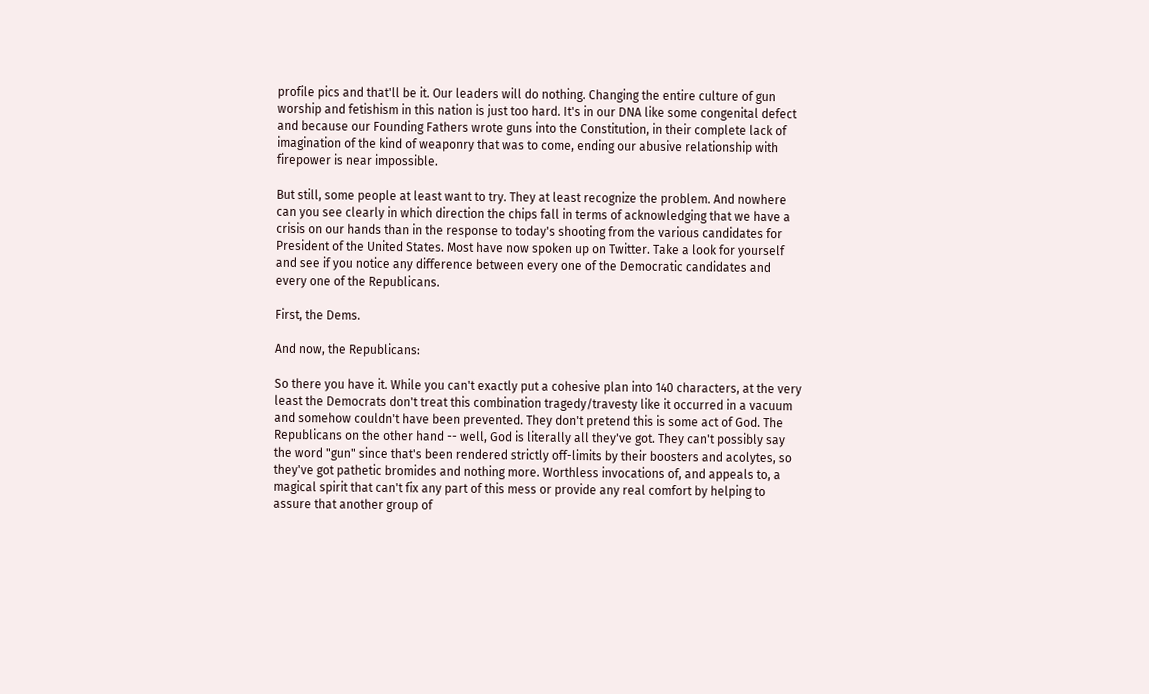profile pics and that'll be it. Our leaders will do nothing. Changing the entire culture of gun worship and fetishism in this nation is just too hard. It's in our DNA like some congenital defect and because our Founding Fathers wrote guns into the Constitution, in their complete lack of imagination of the kind of weaponry that was to come, ending our abusive relationship with firepower is near impossible.

But still, some people at least want to try. They at least recognize the problem. And nowhere can you see clearly in which direction the chips fall in terms of acknowledging that we have a crisis on our hands than in the response to today's shooting from the various candidates for President of the United States. Most have now spoken up on Twitter. Take a look for yourself and see if you notice any difference between every one of the Democratic candidates and every one of the Republicans.

First, the Dems.

And now, the Republicans:

So there you have it. While you can't exactly put a cohesive plan into 140 characters, at the very least the Democrats don't treat this combination tragedy/travesty like it occurred in a vacuum and somehow couldn't have been prevented. They don't pretend this is some act of God. The Republicans on the other hand -- well, God is literally all they've got. They can't possibly say the word "gun" since that's been rendered strictly off-limits by their boosters and acolytes, so they've got pathetic bromides and nothing more. Worthless invocations of, and appeals to, a magical spirit that can't fix any part of this mess or provide any real comfort by helping to assure that another group of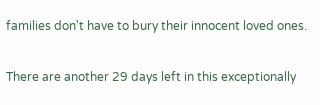families don't have to bury their innocent loved ones.

There are another 29 days left in this exceptionally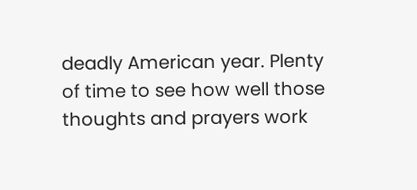deadly American year. Plenty of time to see how well those thoughts and prayers work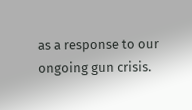as a response to our ongoing gun crisis.